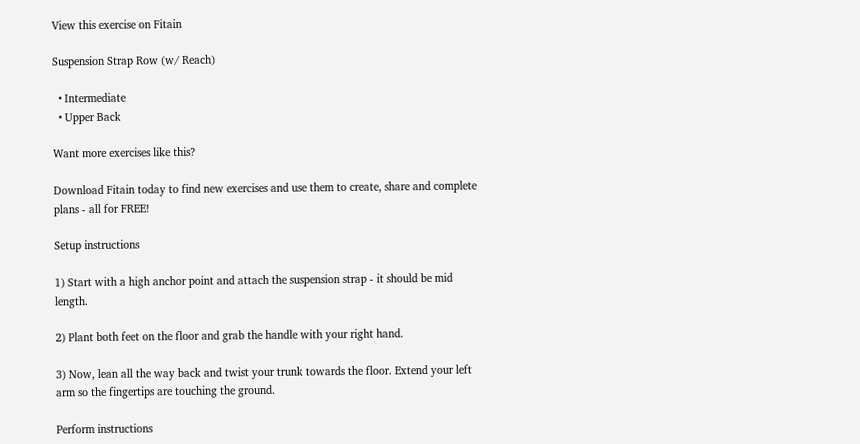View this exercise on Fitain

Suspension Strap Row (w/ Reach)

  • Intermediate
  • Upper Back

Want more exercises like this?

Download Fitain today to find new exercises and use them to create, share and complete plans - all for FREE!

Setup instructions

1) Start with a high anchor point and attach the suspension strap - it should be mid length.

2) Plant both feet on the floor and grab the handle with your right hand.

3) Now, lean all the way back and twist your trunk towards the floor. Extend your left arm so the fingertips are touching the ground.

Perform instructions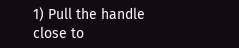1) Pull the handle close to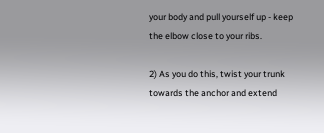your body and pull yourself up - keep the elbow close to your ribs.

2) As you do this, twist your trunk towards the anchor and extend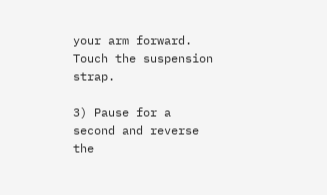your arm forward. Touch the suspension strap.

3) Pause for a second and reverse the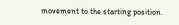movement to the starting position.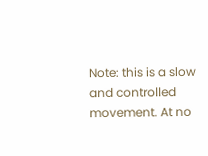Note: this is a slow and controlled movement. At no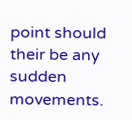point should their be any sudden movements.